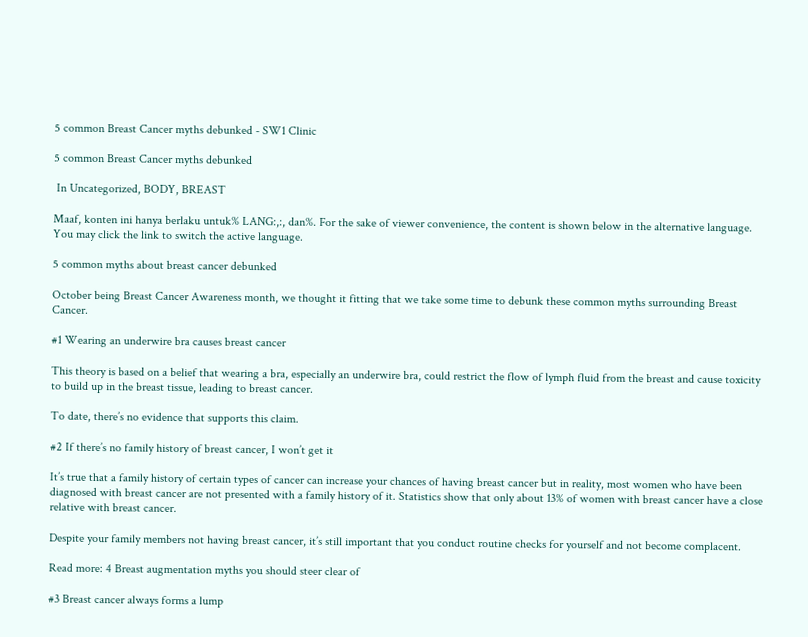5 common Breast Cancer myths debunked - SW1 Clinic

5 common Breast Cancer myths debunked

 In Uncategorized, BODY, BREAST

Maaf, konten ini hanya berlaku untuk% LANG:,:, dan%. For the sake of viewer convenience, the content is shown below in the alternative language. You may click the link to switch the active language.

5 common myths about breast cancer debunked

October being Breast Cancer Awareness month, we thought it fitting that we take some time to debunk these common myths surrounding Breast Cancer.

#1 Wearing an underwire bra causes breast cancer

This theory is based on a belief that wearing a bra, especially an underwire bra, could restrict the flow of lymph fluid from the breast and cause toxicity to build up in the breast tissue, leading to breast cancer.

To date, there’s no evidence that supports this claim.

#2 If there’s no family history of breast cancer, I won’t get it

It’s true that a family history of certain types of cancer can increase your chances of having breast cancer but in reality, most women who have been diagnosed with breast cancer are not presented with a family history of it. Statistics show that only about 13% of women with breast cancer have a close relative with breast cancer.

Despite your family members not having breast cancer, it’s still important that you conduct routine checks for yourself and not become complacent.

Read more: 4 Breast augmentation myths you should steer clear of

#3 Breast cancer always forms a lump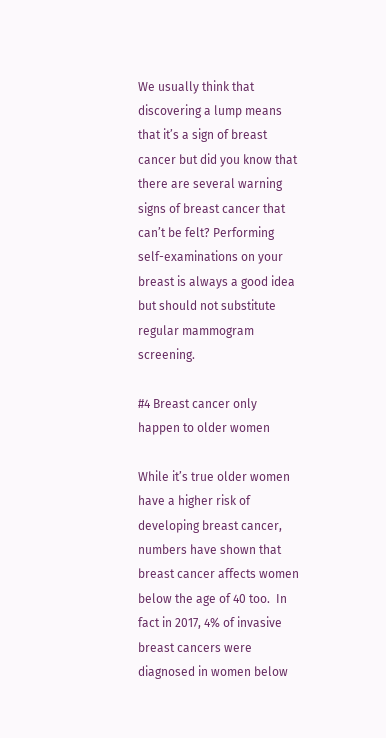We usually think that discovering a lump means that it’s a sign of breast cancer but did you know that there are several warning signs of breast cancer that can’t be felt? Performing self-examinations on your breast is always a good idea but should not substitute regular mammogram screening.

#4 Breast cancer only happen to older women

While it’s true older women have a higher risk of developing breast cancer, numbers have shown that breast cancer affects women below the age of 40 too.  In fact in 2017, 4% of invasive breast cancers were diagnosed in women below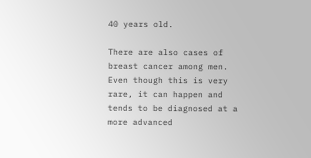40 years old.

There are also cases of breast cancer among men. Even though this is very rare, it can happen and tends to be diagnosed at a more advanced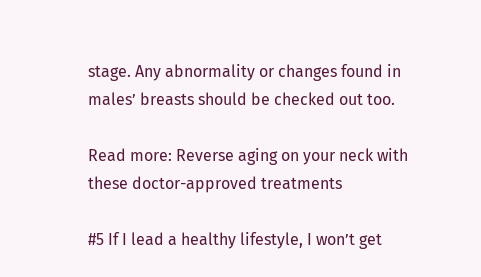stage. Any abnormality or changes found in males’ breasts should be checked out too.

Read more: Reverse aging on your neck with these doctor-approved treatments

#5 If I lead a healthy lifestyle, I won’t get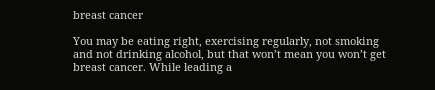breast cancer

You may be eating right, exercising regularly, not smoking and not drinking alcohol, but that won’t mean you won’t get breast cancer. While leading a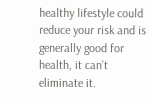healthy lifestyle could reduce your risk and is generally good for health, it can’t eliminate it.